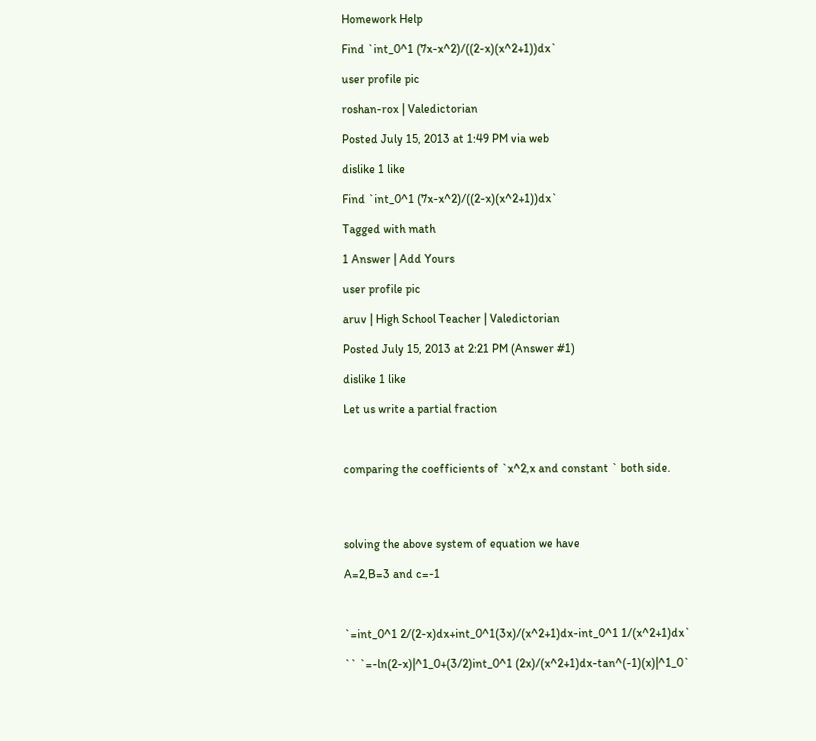Homework Help

Find `int_0^1 (7x-x^2)/((2-x)(x^2+1))dx`

user profile pic

roshan-rox | Valedictorian

Posted July 15, 2013 at 1:49 PM via web

dislike 1 like

Find `int_0^1 (7x-x^2)/((2-x)(x^2+1))dx`

Tagged with math

1 Answer | Add Yours

user profile pic

aruv | High School Teacher | Valedictorian

Posted July 15, 2013 at 2:21 PM (Answer #1)

dislike 1 like

Let us write a partial fraction



comparing the coefficients of `x^2,x and constant ` both side.




solving the above system of equation we have

A=2,B=3 and c=-1



`=int_0^1 2/(2-x)dx+int_0^1(3x)/(x^2+1)dx-int_0^1 1/(x^2+1)dx`

`` `=-ln(2-x)|^1_0+(3/2)int_0^1 (2x)/(x^2+1)dx-tan^(-1)(x)|^1_0`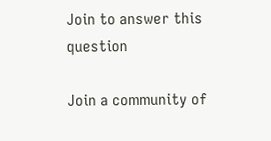Join to answer this question

Join a community of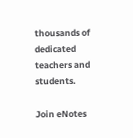thousands of dedicated teachers and students.

Join eNotes